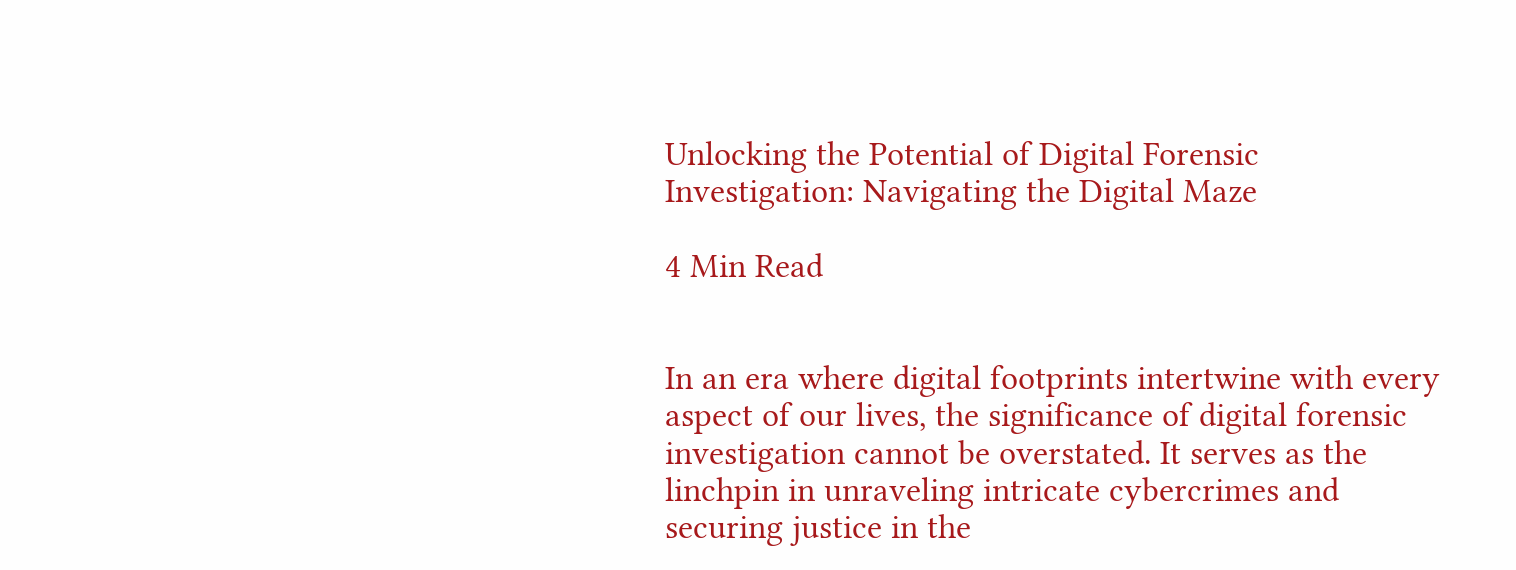Unlocking the Potential of Digital Forensic Investigation: Navigating the Digital Maze

4 Min Read


In an era where digital footprints intertwine with every aspect of our lives, the significance of digital forensic investigation cannot be overstated. It serves as the linchpin in unraveling intricate cybercrimes and securing justice in the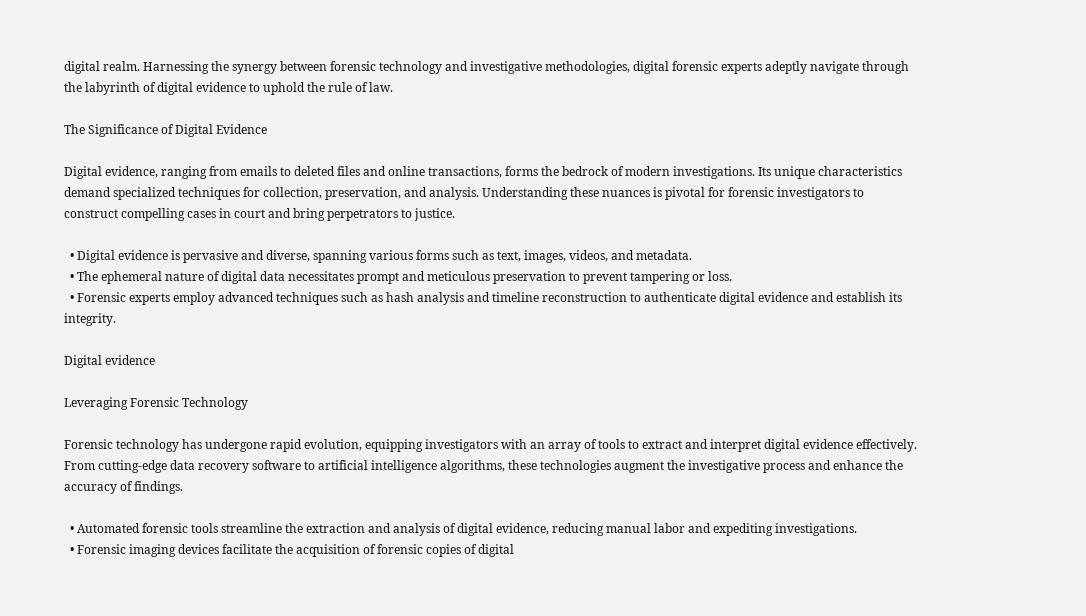digital realm. Harnessing the synergy between forensic technology and investigative methodologies, digital forensic experts adeptly navigate through the labyrinth of digital evidence to uphold the rule of law.

The Significance of Digital Evidence

Digital evidence, ranging from emails to deleted files and online transactions, forms the bedrock of modern investigations. Its unique characteristics demand specialized techniques for collection, preservation, and analysis. Understanding these nuances is pivotal for forensic investigators to construct compelling cases in court and bring perpetrators to justice.

  • Digital evidence is pervasive and diverse, spanning various forms such as text, images, videos, and metadata.
  • The ephemeral nature of digital data necessitates prompt and meticulous preservation to prevent tampering or loss.
  • Forensic experts employ advanced techniques such as hash analysis and timeline reconstruction to authenticate digital evidence and establish its integrity.

Digital evidence

Leveraging Forensic Technology

Forensic technology has undergone rapid evolution, equipping investigators with an array of tools to extract and interpret digital evidence effectively. From cutting-edge data recovery software to artificial intelligence algorithms, these technologies augment the investigative process and enhance the accuracy of findings.

  • Automated forensic tools streamline the extraction and analysis of digital evidence, reducing manual labor and expediting investigations.
  • Forensic imaging devices facilitate the acquisition of forensic copies of digital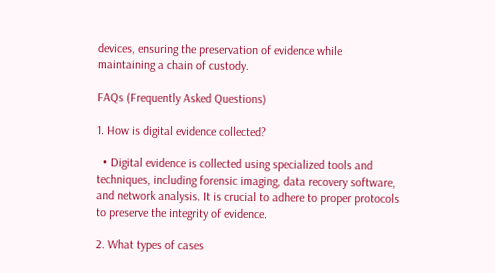devices, ensuring the preservation of evidence while maintaining a chain of custody.

FAQs (Frequently Asked Questions)

1. How is digital evidence collected?

  • Digital evidence is collected using specialized tools and techniques, including forensic imaging, data recovery software, and network analysis. It is crucial to adhere to proper protocols to preserve the integrity of evidence.

2. What types of cases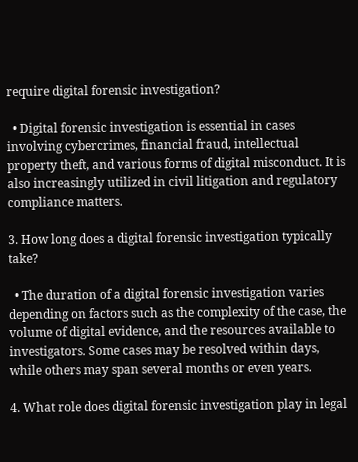require digital forensic investigation?

  • Digital forensic investigation is essential in cases involving cybercrimes, financial fraud, intellectual property theft, and various forms of digital misconduct. It is also increasingly utilized in civil litigation and regulatory compliance matters.

3. How long does a digital forensic investigation typically take?

  • The duration of a digital forensic investigation varies depending on factors such as the complexity of the case, the volume of digital evidence, and the resources available to investigators. Some cases may be resolved within days, while others may span several months or even years.

4. What role does digital forensic investigation play in legal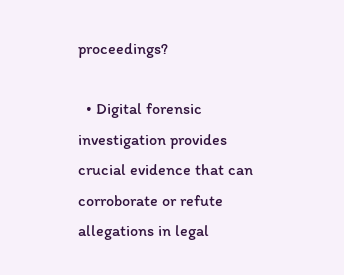proceedings?

  • Digital forensic investigation provides crucial evidence that can corroborate or refute allegations in legal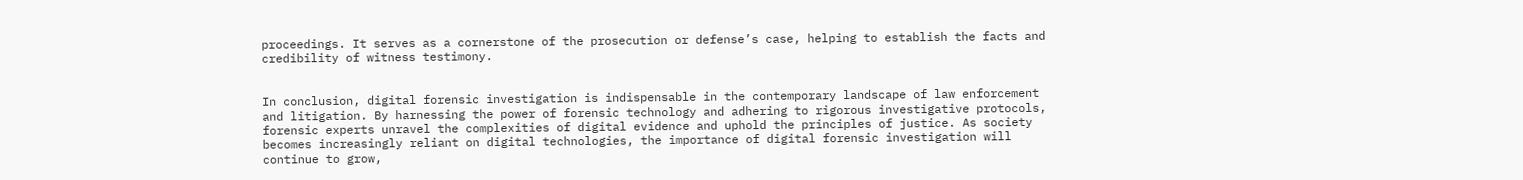proceedings. It serves as a cornerstone of the prosecution or defense’s case, helping to establish the facts and credibility of witness testimony.


In conclusion, digital forensic investigation is indispensable in the contemporary landscape of law enforcement and litigation. By harnessing the power of forensic technology and adhering to rigorous investigative protocols, forensic experts unravel the complexities of digital evidence and uphold the principles of justice. As society becomes increasingly reliant on digital technologies, the importance of digital forensic investigation will continue to grow,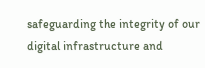safeguarding the integrity of our digital infrastructure and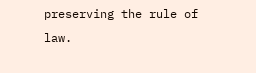preserving the rule of law.